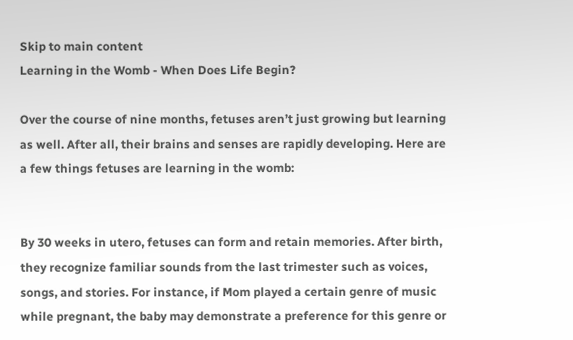Skip to main content
Learning in the Womb - When Does Life Begin?

Over the course of nine months, fetuses aren’t just growing but learning as well. After all, their brains and senses are rapidly developing. Here are a few things fetuses are learning in the womb:


By 30 weeks in utero, fetuses can form and retain memories. After birth, they recognize familiar sounds from the last trimester such as voices, songs, and stories. For instance, if Mom played a certain genre of music while pregnant, the baby may demonstrate a preference for this genre or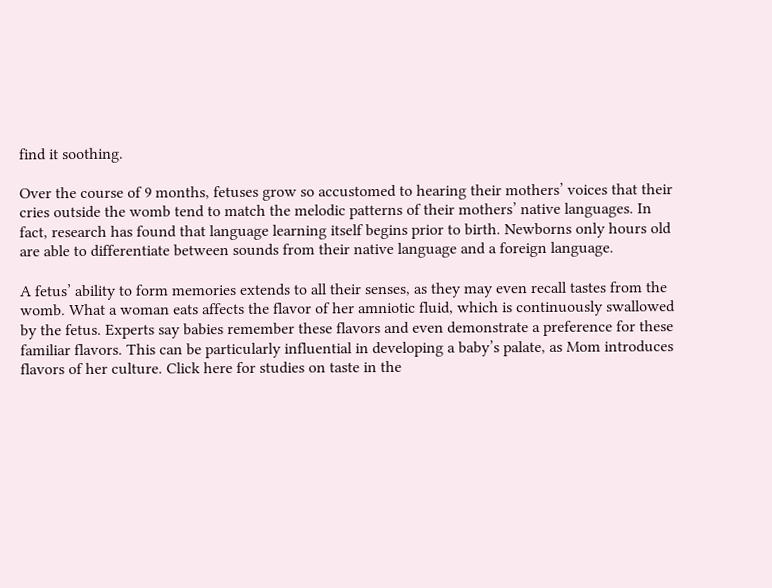find it soothing.

Over the course of 9 months, fetuses grow so accustomed to hearing their mothers’ voices that their cries outside the womb tend to match the melodic patterns of their mothers’ native languages. In fact, research has found that language learning itself begins prior to birth. Newborns only hours old are able to differentiate between sounds from their native language and a foreign language.

A fetus’ ability to form memories extends to all their senses, as they may even recall tastes from the womb. What a woman eats affects the flavor of her amniotic fluid, which is continuously swallowed by the fetus. Experts say babies remember these flavors and even demonstrate a preference for these familiar flavors. This can be particularly influential in developing a baby’s palate, as Mom introduces flavors of her culture. Click here for studies on taste in the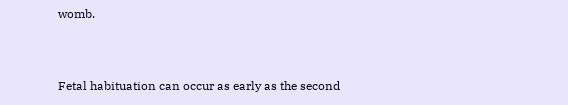womb.


Fetal habituation can occur as early as the second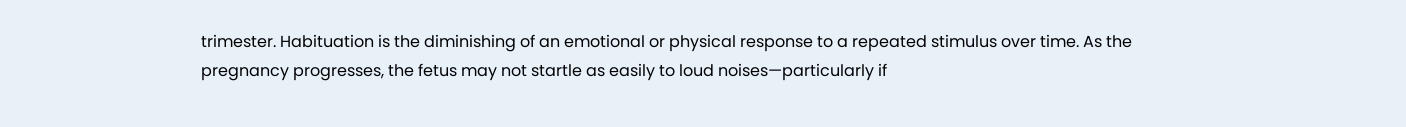trimester. Habituation is the diminishing of an emotional or physical response to a repeated stimulus over time. As the pregnancy progresses, the fetus may not startle as easily to loud noises—particularly if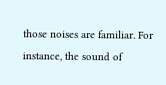those noises are familiar. For instance, the sound of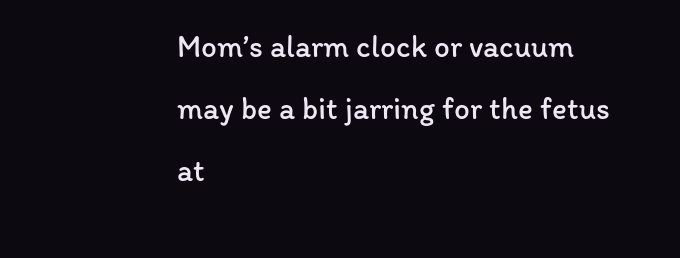Mom’s alarm clock or vacuum may be a bit jarring for the fetus at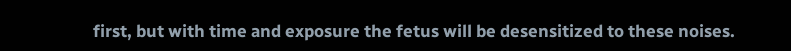first, but with time and exposure the fetus will be desensitized to these noises.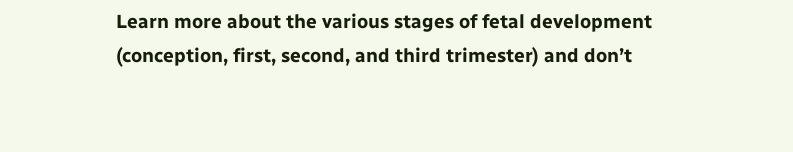Learn more about the various stages of fetal development (conception, first, second, and third trimester) and don’t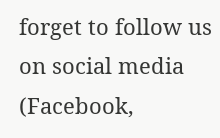forget to follow us on social media (Facebook,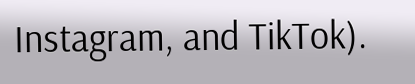Instagram, and TikTok).